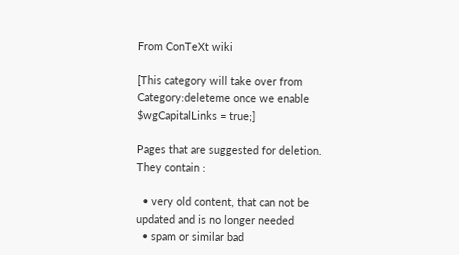From ConTeXt wiki

[This category will take over from Category:deleteme once we enable $wgCapitalLinks = true;]

Pages that are suggested for deletion. They contain :

  • very old content, that can not be updated and is no longer needed
  • spam or similar bad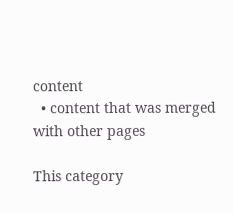content
  • content that was merged with other pages

This category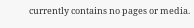currently contains no pages or media.